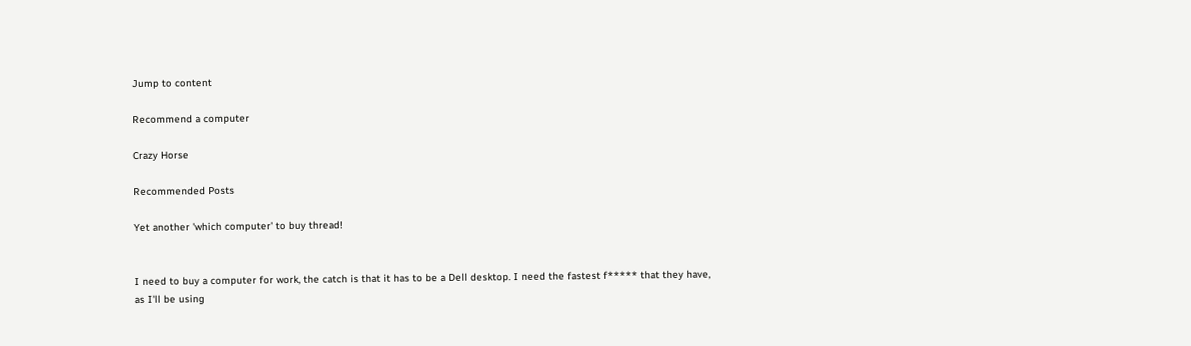Jump to content

Recommend a computer

Crazy Horse

Recommended Posts

Yet another 'which computer' to buy thread!


I need to buy a computer for work, the catch is that it has to be a Dell desktop. I need the fastest f***** that they have, as I'll be using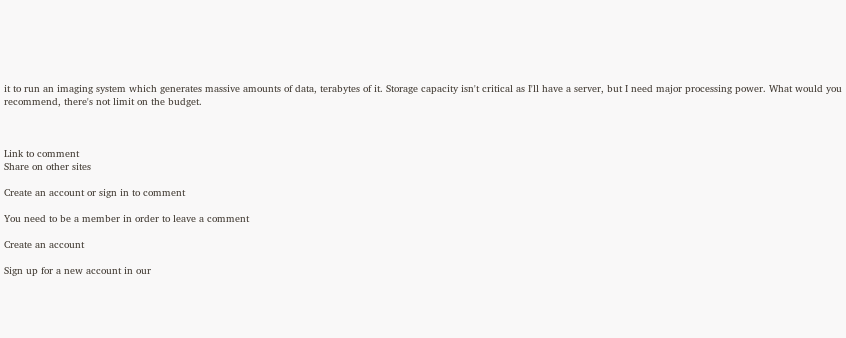it to run an imaging system which generates massive amounts of data, terabytes of it. Storage capacity isn't critical as I'll have a server, but I need major processing power. What would you recommend, there's not limit on the budget.



Link to comment
Share on other sites

Create an account or sign in to comment

You need to be a member in order to leave a comment

Create an account

Sign up for a new account in our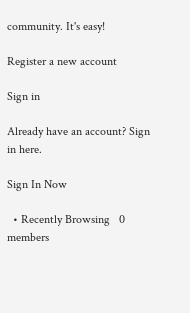community. It's easy!

Register a new account

Sign in

Already have an account? Sign in here.

Sign In Now

  • Recently Browsing   0 members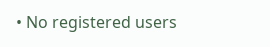• No registered users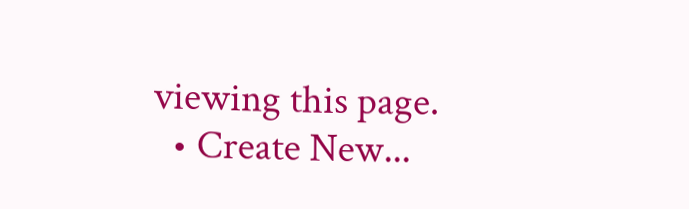viewing this page.
  • Create New...